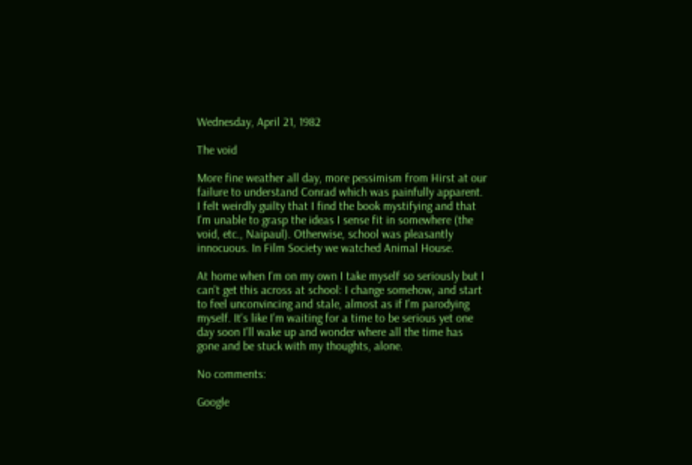Wednesday, April 21, 1982

The void

More fine weather all day, more pessimism from Hirst at our failure to understand Conrad which was painfully apparent. I felt weirdly guilty that I find the book mystifying and that I'm unable to grasp the ideas I sense fit in somewhere (the void, etc., Naipaul). Otherwise, school was pleasantly innocuous. In Film Society we watched Animal House.

At home when I'm on my own I take myself so seriously but I can't get this across at school: I change somehow, and start to feel unconvincing and stale, almost as if I'm parodying myself. It's like I’m waiting for a time to be serious yet one day soon I’ll wake up and wonder where all the time has gone and be stuck with my thoughts, alone.

No comments:

Google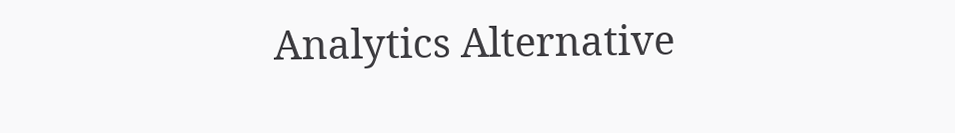Analytics Alternative